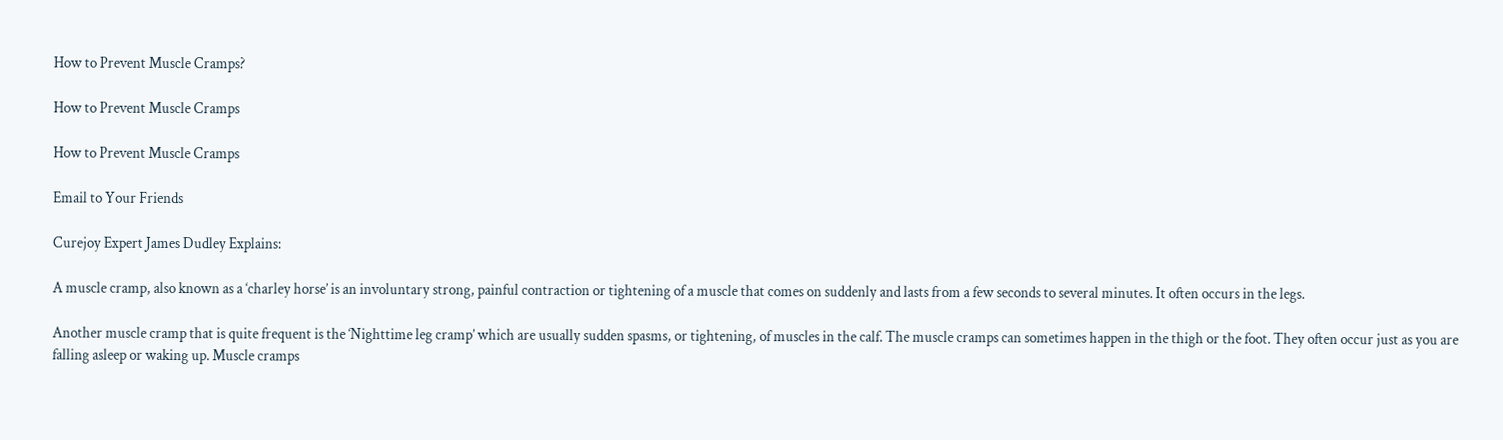How to Prevent Muscle Cramps?

How to Prevent Muscle Cramps

How to Prevent Muscle Cramps

Email to Your Friends

Curejoy Expert James Dudley Explains:

A muscle cramp, also known as a ‘charley horse’ is an involuntary strong, painful contraction or tightening of a muscle that comes on suddenly and lasts from a few seconds to several minutes. It often occurs in the legs.

Another muscle cramp that is quite frequent is the ‘Nighttime leg cramp’ which are usually sudden spasms, or tightening, of muscles in the calf. The muscle cramps can sometimes happen in the thigh or the foot. They often occur just as you are falling asleep or waking up. Muscle cramps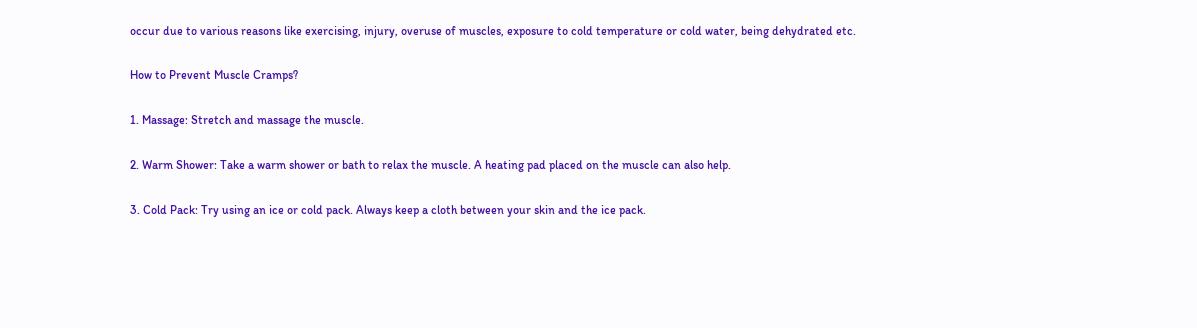occur due to various reasons like exercising, injury, overuse of muscles, exposure to cold temperature or cold water, being dehydrated etc.

How to Prevent Muscle Cramps?

1. Massage: Stretch and massage the muscle.

2. Warm Shower: Take a warm shower or bath to relax the muscle. A heating pad placed on the muscle can also help.

3. Cold Pack: Try using an ice or cold pack. Always keep a cloth between your skin and the ice pack.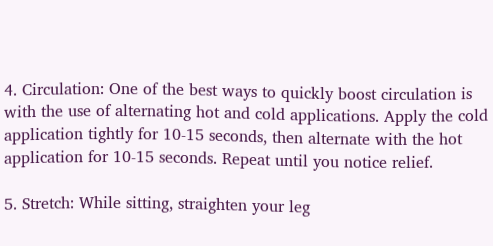4. Circulation: One of the best ways to quickly boost circulation is with the use of alternating hot and cold applications. Apply the cold application tightly for 10-15 seconds, then alternate with the hot application for 10-15 seconds. Repeat until you notice relief.

5. Stretch: While sitting, straighten your leg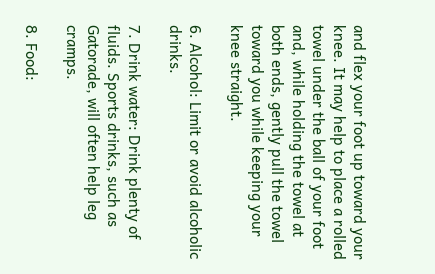and flex your foot up toward your knee. It may help to place a rolled towel under the ball of your foot and, while holding the towel at both ends, gently pull the towel toward you while keeping your knee straight.

6. Alcohol: Limit or avoid alcoholic drinks.

7. Drink water: Drink plenty of fluids. Sports drinks, such as Gatorade, will often help leg cramps.

8. Food: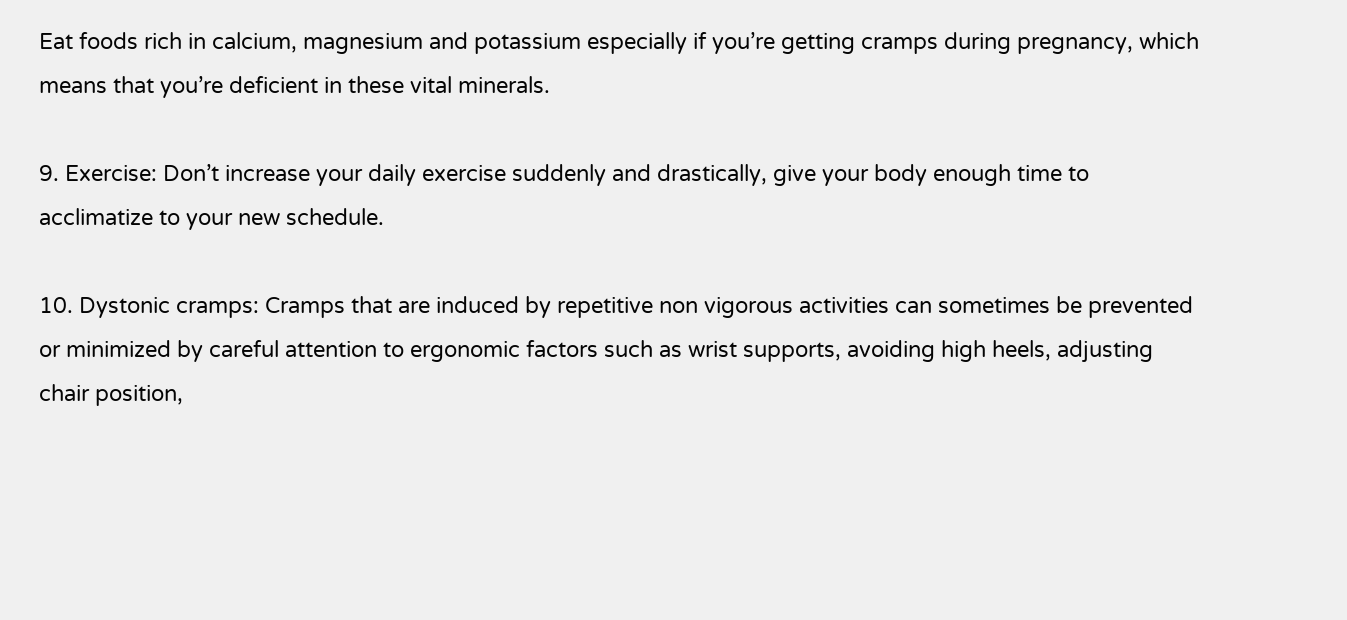Eat foods rich in calcium, magnesium and potassium especially if you’re getting cramps during pregnancy, which means that you’re deficient in these vital minerals.

9. Exercise: Don’t increase your daily exercise suddenly and drastically, give your body enough time to acclimatize to your new schedule.

10. Dystonic cramps: Cramps that are induced by repetitive non vigorous activities can sometimes be prevented or minimized by careful attention to ergonomic factors such as wrist supports, avoiding high heels, adjusting chair position,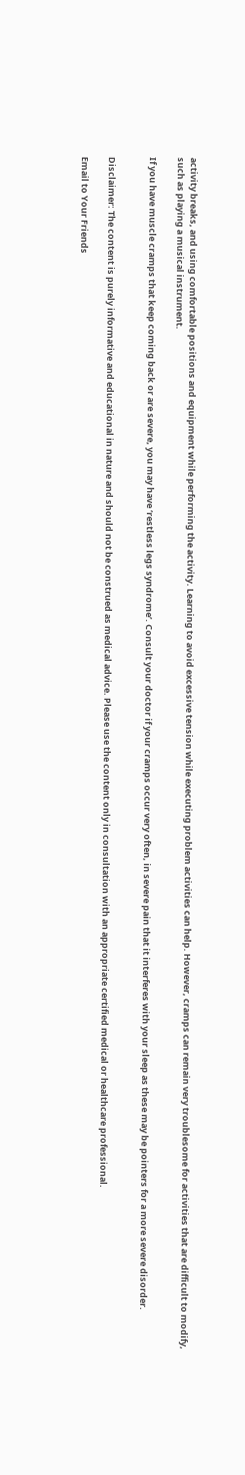activity breaks, and using comfortable positions and equipment while performing the activity. Learning to avoid excessive tension while executing problem activities can help. However, cramps can remain very troublesome for activities that are difficult to modify, such as playing a musical instrument.

If you have muscle cramps that keep coming back or are severe, you may have ‘restless legs syndrome’. Consult your doctor if your cramps occur very often, in severe pain that it interferes with your sleep as these may be pointers for a more severe disorder.


Disclaimer: The content is purely informative and educational in nature and should not be construed as medical advice. Please use the content only in consultation with an appropriate certified medical or healthcare professional.

Email to Your Friends